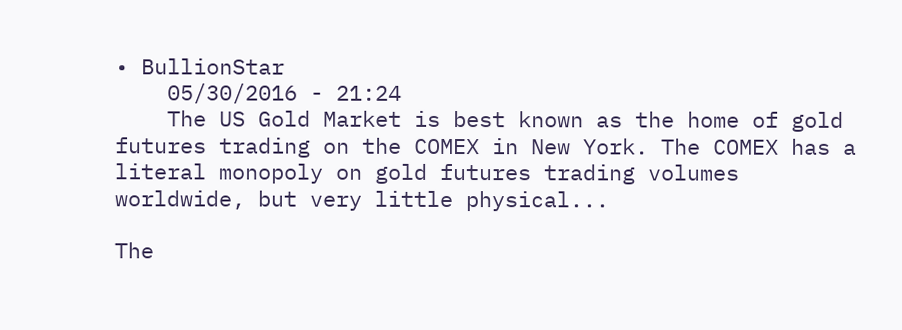• BullionStar
    05/30/2016 - 21:24
    The US Gold Market is best known as the home of gold futures trading on the COMEX in New York. The COMEX has a literal monopoly on gold futures trading volumes worldwide, but very little physical...

The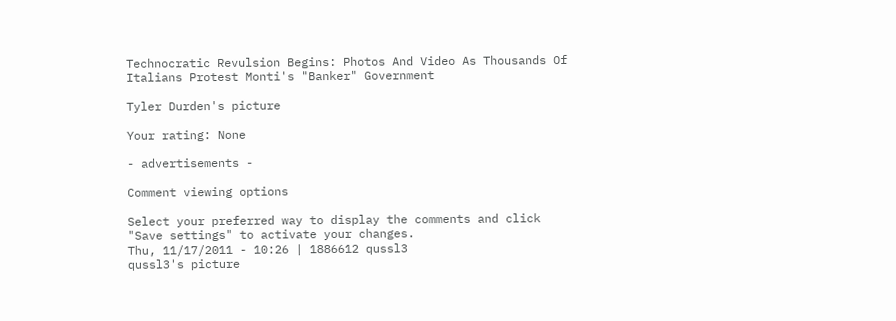Technocratic Revulsion Begins: Photos And Video As Thousands Of Italians Protest Monti's "Banker" Government

Tyler Durden's picture

Your rating: None

- advertisements -

Comment viewing options

Select your preferred way to display the comments and click "Save settings" to activate your changes.
Thu, 11/17/2011 - 10:26 | 1886612 qussl3
qussl3's picture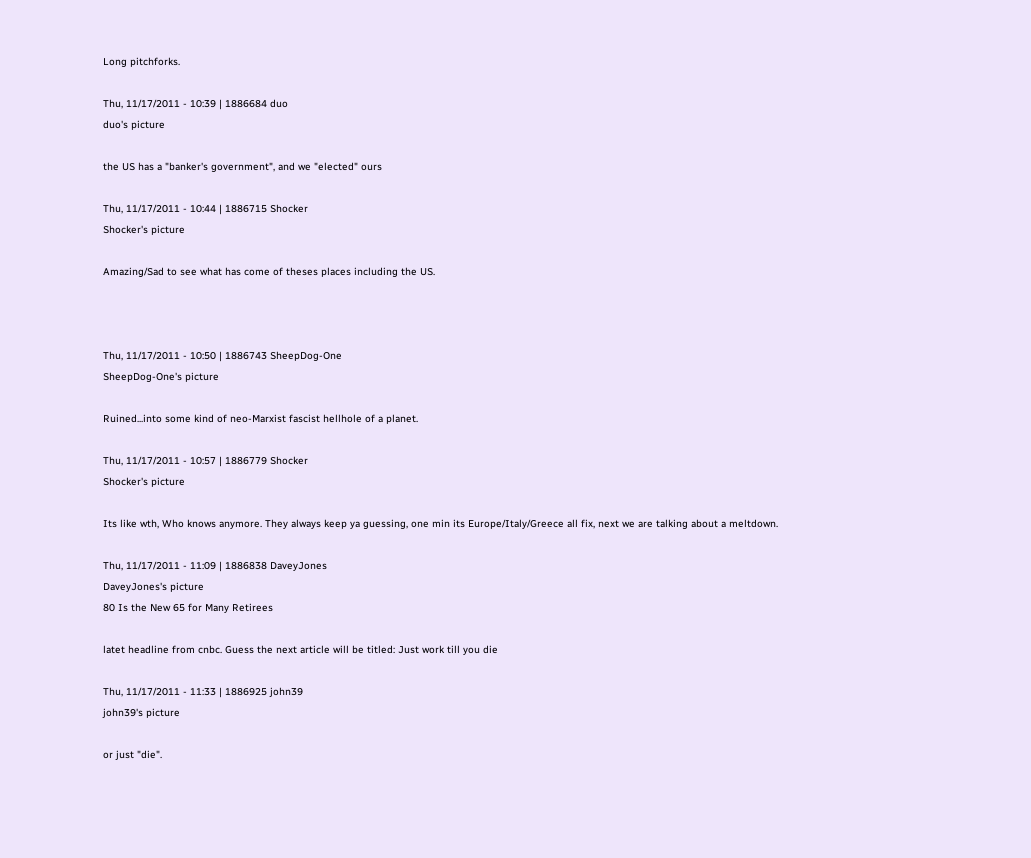Long pitchforks.

Thu, 11/17/2011 - 10:39 | 1886684 duo
duo's picture

the US has a "banker's government", and we "elected" ours

Thu, 11/17/2011 - 10:44 | 1886715 Shocker
Shocker's picture

Amazing/Sad to see what has come of theses places including the US.



Thu, 11/17/2011 - 10:50 | 1886743 SheepDog-One
SheepDog-One's picture

Ruined...into some kind of neo-Marxist fascist hellhole of a planet.

Thu, 11/17/2011 - 10:57 | 1886779 Shocker
Shocker's picture

Its like wth, Who knows anymore. They always keep ya guessing, one min its Europe/Italy/Greece all fix, next we are talking about a meltdown.

Thu, 11/17/2011 - 11:09 | 1886838 DaveyJones
DaveyJones's picture
80 Is the New 65 for Many Retirees

latet headline from cnbc. Guess the next article will be titled: Just work till you die

Thu, 11/17/2011 - 11:33 | 1886925 john39
john39's picture

or just "die".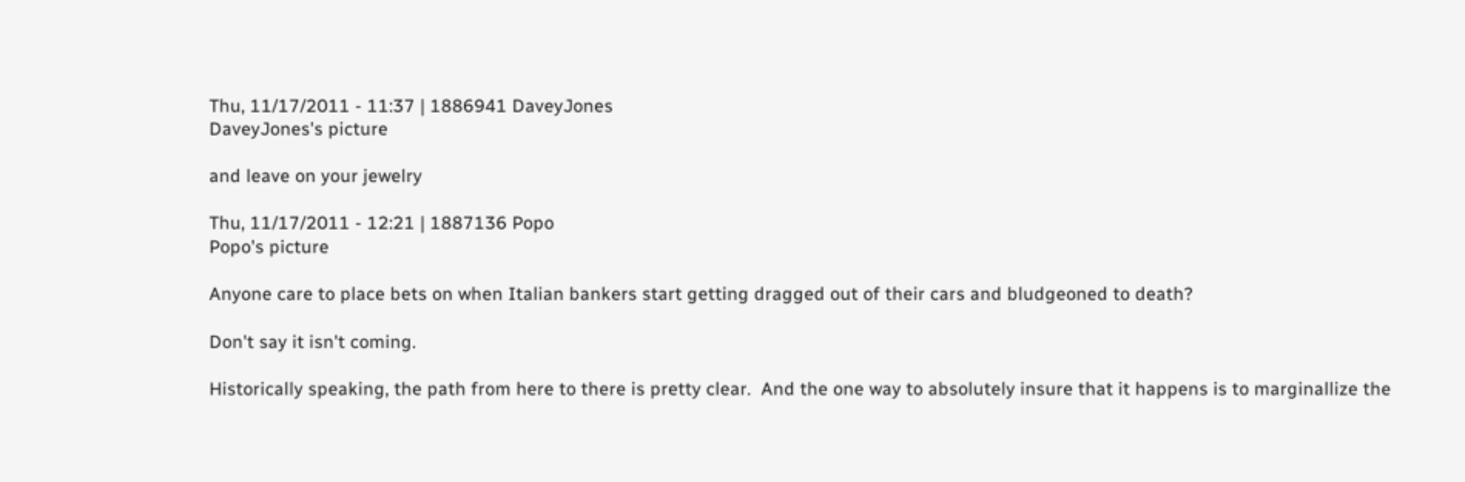Thu, 11/17/2011 - 11:37 | 1886941 DaveyJones
DaveyJones's picture

and leave on your jewelry

Thu, 11/17/2011 - 12:21 | 1887136 Popo
Popo's picture

Anyone care to place bets on when Italian bankers start getting dragged out of their cars and bludgeoned to death?

Don't say it isn't coming.

Historically speaking, the path from here to there is pretty clear.  And the one way to absolutely insure that it happens is to marginallize the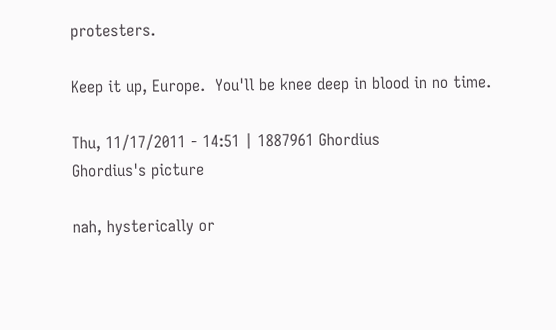protesters.

Keep it up, Europe.  You'll be knee deep in blood in no time.

Thu, 11/17/2011 - 14:51 | 1887961 Ghordius
Ghordius's picture

nah, hysterically or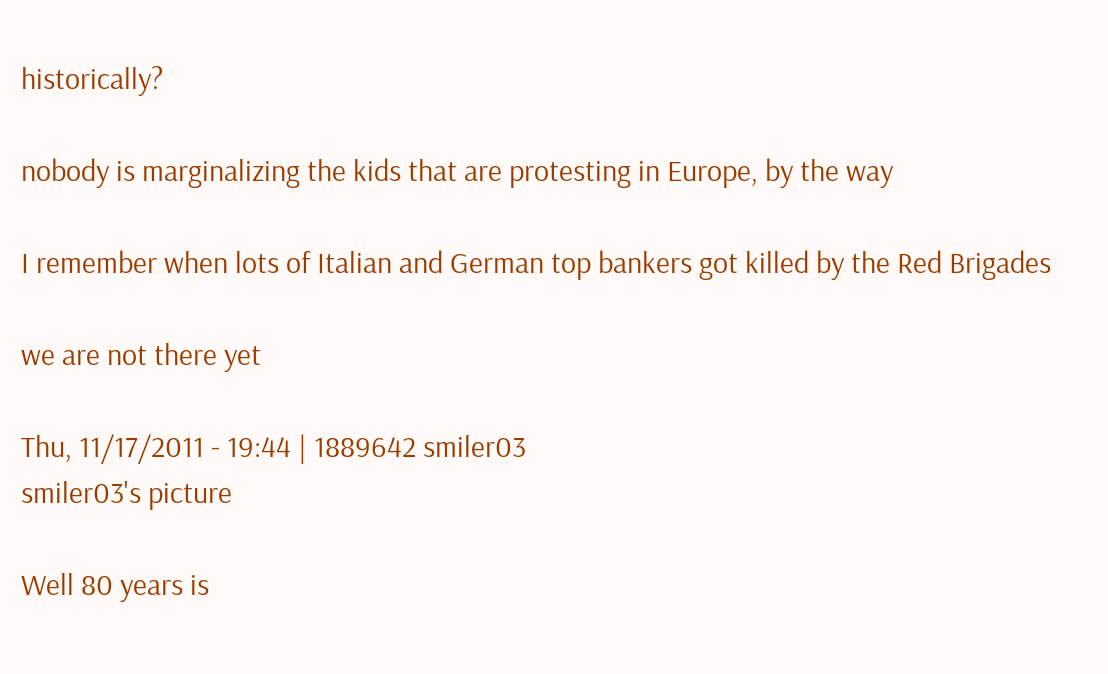historically?

nobody is marginalizing the kids that are protesting in Europe, by the way

I remember when lots of Italian and German top bankers got killed by the Red Brigades

we are not there yet

Thu, 11/17/2011 - 19:44 | 1889642 smiler03
smiler03's picture

Well 80 years is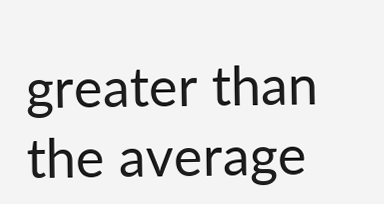greater than the average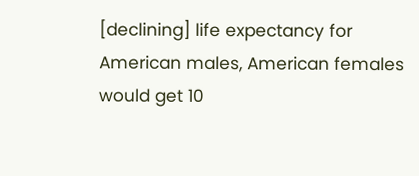[declining] life expectancy for American males, American females would get 10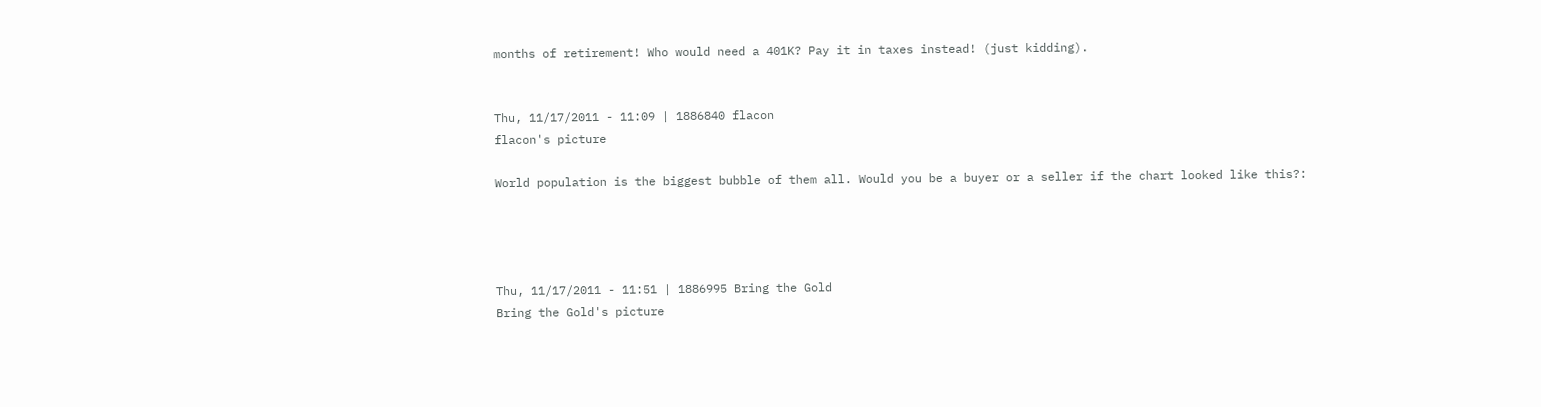months of retirement! Who would need a 401K? Pay it in taxes instead! (just kidding).


Thu, 11/17/2011 - 11:09 | 1886840 flacon
flacon's picture

World population is the biggest bubble of them all. Would you be a buyer or a seller if the chart looked like this?:




Thu, 11/17/2011 - 11:51 | 1886995 Bring the Gold
Bring the Gold's picture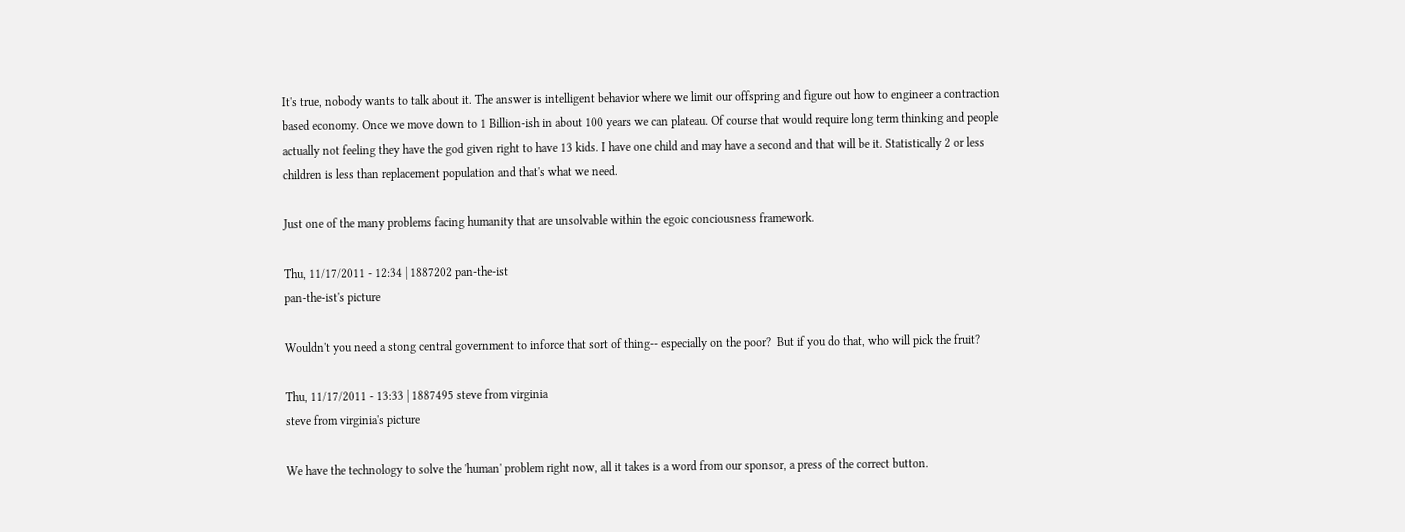It's true, nobody wants to talk about it. The answer is intelligent behavior where we limit our offspring and figure out how to engineer a contraction based economy. Once we move down to 1 Billion-ish in about 100 years we can plateau. Of course that would require long term thinking and people actually not feeling they have the god given right to have 13 kids. I have one child and may have a second and that will be it. Statistically 2 or less children is less than replacement population and that's what we need.

Just one of the many problems facing humanity that are unsolvable within the egoic conciousness framework.

Thu, 11/17/2011 - 12:34 | 1887202 pan-the-ist
pan-the-ist's picture

Wouldn't you need a stong central government to inforce that sort of thing-- especially on the poor?  But if you do that, who will pick the fruit?

Thu, 11/17/2011 - 13:33 | 1887495 steve from virginia
steve from virginia's picture

We have the technology to solve the 'human' problem right now, all it takes is a word from our sponsor, a press of the correct button.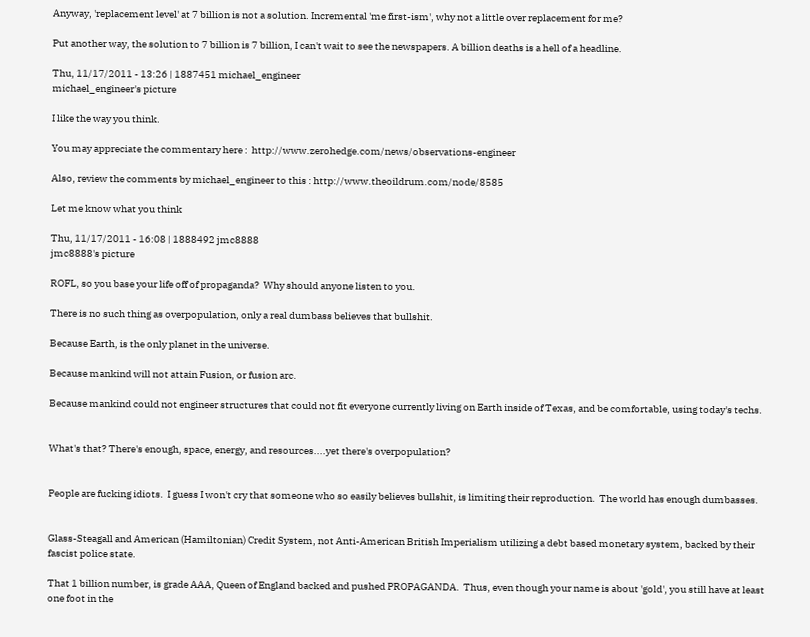Anyway, 'replacement level' at 7 billion is not a solution. Incremental 'me first-ism', why not a little over replacement for me?

Put another way, the solution to 7 billion is 7 billion, I can't wait to see the newspapers. A billion deaths is a hell of a headline.

Thu, 11/17/2011 - 13:26 | 1887451 michael_engineer
michael_engineer's picture

I like the way you think.

You may appreciate the commentary here :  http://www.zerohedge.com/news/observations-engineer

Also, review the comments by michael_engineer to this : http://www.theoildrum.com/node/8585

Let me know what you think

Thu, 11/17/2011 - 16:08 | 1888492 jmc8888
jmc8888's picture

ROFL, so you base your life off of propaganda?  Why should anyone listen to you.

There is no such thing as overpopulation, only a real dumbass believes that bullshit.

Because Earth, is the only planet in the universe.

Because mankind will not attain Fusion, or fusion arc.

Because mankind could not engineer structures that could not fit everyone currently living on Earth inside of Texas, and be comfortable, using today's techs.


What's that? There's enough, space, energy, and resources....yet there's overpopulation?


People are fucking idiots.  I guess I won't cry that someone who so easily believes bullshit, is limiting their reproduction.  The world has enough dumbasses.


Glass-Steagall and American (Hamiltonian) Credit System, not Anti-American British Imperialism utilizing a debt based monetary system, backed by their fascist police state.

That 1 billion number, is grade AAA, Queen of England backed and pushed PROPAGANDA.  Thus, even though your name is about 'gold', you still have at least one foot in the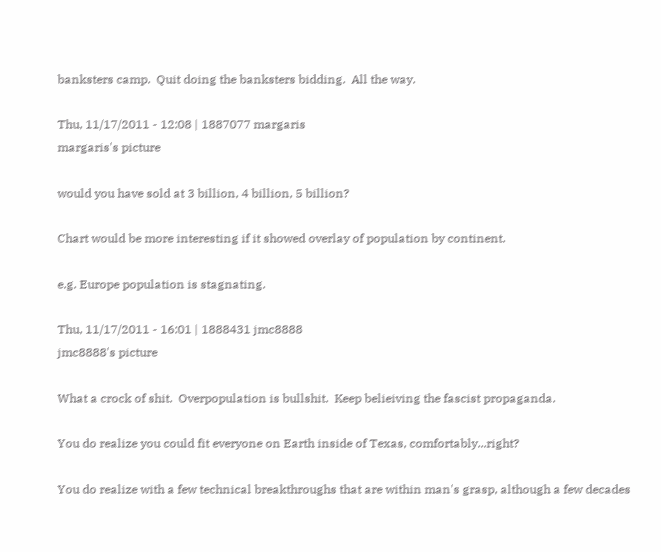banksters camp.  Quit doing the banksters bidding.  All the way.

Thu, 11/17/2011 - 12:08 | 1887077 margaris
margaris's picture

would you have sold at 3 billion, 4 billion, 5 billion?

Chart would be more interesting if it showed overlay of population by continent.

e.g. Europe population is stagnating.

Thu, 11/17/2011 - 16:01 | 1888431 jmc8888
jmc8888's picture

What a crock of shit.  Overpopulation is bullshit.  Keep belieiving the fascist propaganda.

You do realize you could fit everyone on Earth inside of Texas, comfortably...right?

You do realize with a few technical breakthroughs that are within man's grasp, although a few decades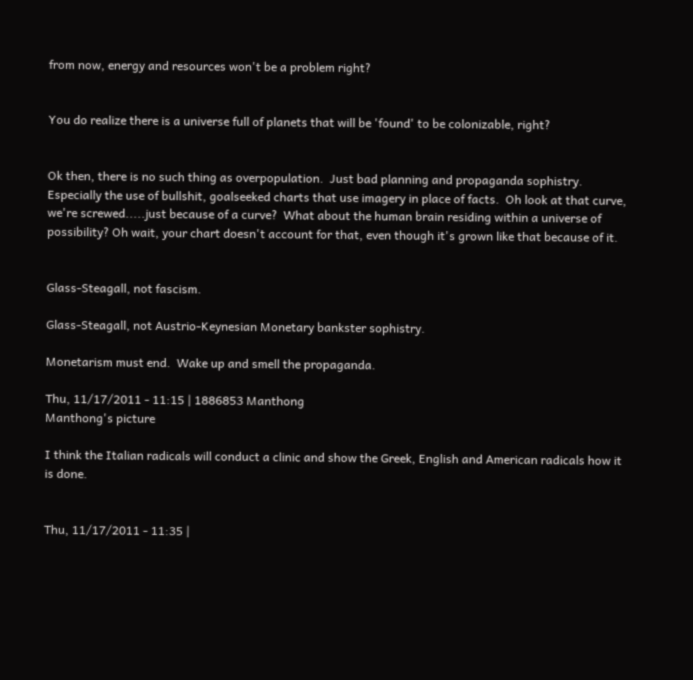from now, energy and resources won't be a problem right?


You do realize there is a universe full of planets that will be 'found' to be colonizable, right?


Ok then, there is no such thing as overpopulation.  Just bad planning and propaganda sophistry.  Especially the use of bullshit, goalseeked charts that use imagery in place of facts.  Oh look at that curve, we're screwed.....just because of a curve?  What about the human brain residing within a universe of possibility? Oh wait, your chart doesn't account for that, even though it's grown like that because of it.


Glass-Steagall, not fascism.

Glass-Steagall, not Austrio-Keynesian Monetary bankster sophistry.

Monetarism must end.  Wake up and smell the propaganda.

Thu, 11/17/2011 - 11:15 | 1886853 Manthong
Manthong's picture

I think the Italian radicals will conduct a clinic and show the Greek, English and American radicals how it is done.


Thu, 11/17/2011 - 11:35 |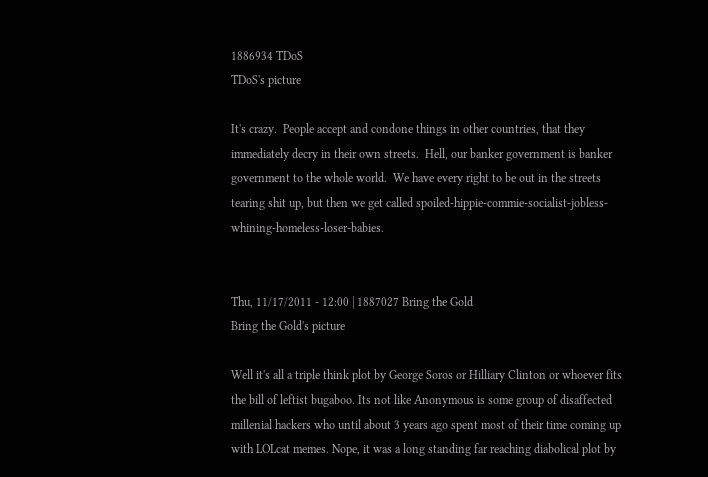1886934 TDoS
TDoS's picture

It's crazy.  People accept and condone things in other countries, that they immediately decry in their own streets.  Hell, our banker government is banker government to the whole world.  We have every right to be out in the streets tearing shit up, but then we get called spoiled-hippie-commie-socialist-jobless-whining-homeless-loser-babies.


Thu, 11/17/2011 - 12:00 | 1887027 Bring the Gold
Bring the Gold's picture

Well it's all a triple think plot by George Soros or Hilliary Clinton or whoever fits the bill of leftist bugaboo. Its not like Anonymous is some group of disaffected millenial hackers who until about 3 years ago spent most of their time coming up with LOLcat memes. Nope, it was a long standing far reaching diabolical plot by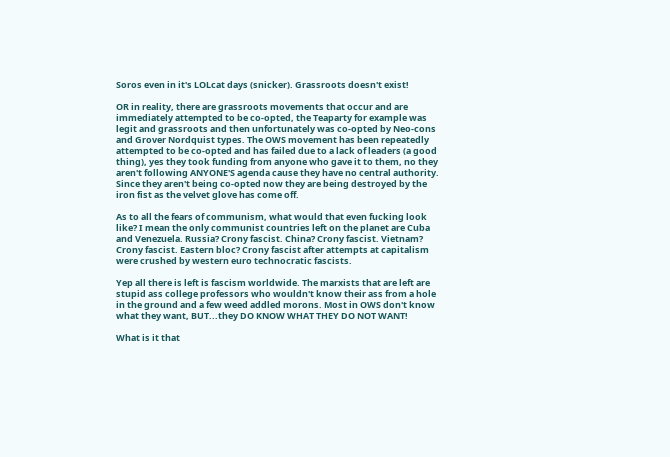Soros even in it's LOLcat days (snicker). Grassroots doesn't exist!

OR in reality, there are grassroots movements that occur and are immediately attempted to be co-opted, the Teaparty for example was legit and grassroots and then unfortunately was co-opted by Neo-cons and Grover Nordquist types. The OWS movement has been repeatedly attempted to be co-opted and has failed due to a lack of leaders (a good thing), yes they took funding from anyone who gave it to them, no they aren't following ANYONE'S agenda cause they have no central authority. Since they aren't being co-opted now they are being destroyed by the iron fist as the velvet glove has come off.

As to all the fears of communism, what would that even fucking look like? I mean the only communist countries left on the planet are Cuba and Venezuela. Russia? Crony fascist. China? Crony fascist. Vietnam? Crony fascist. Eastern bloc? Crony fascist after attempts at capitalism were crushed by western euro technocratic fascists.

Yep all there is left is fascism worldwide. The marxists that are left are stupid ass college professors who wouldn't know their ass from a hole in the ground and a few weed addled morons. Most in OWS don't know what they want, BUT...they DO KNOW WHAT THEY DO NOT WANT!

What is it that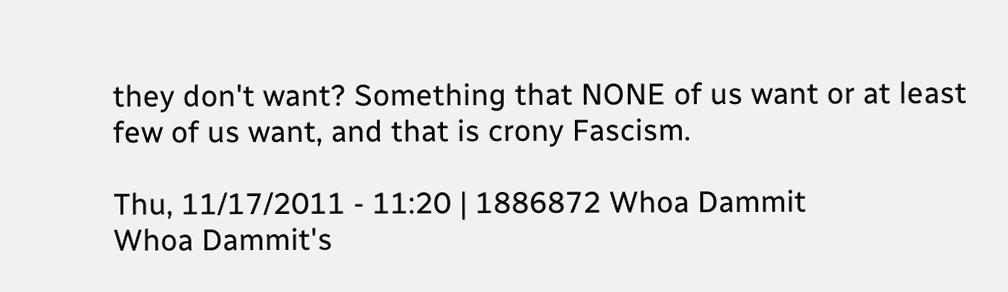they don't want? Something that NONE of us want or at least few of us want, and that is crony Fascism.

Thu, 11/17/2011 - 11:20 | 1886872 Whoa Dammit
Whoa Dammit's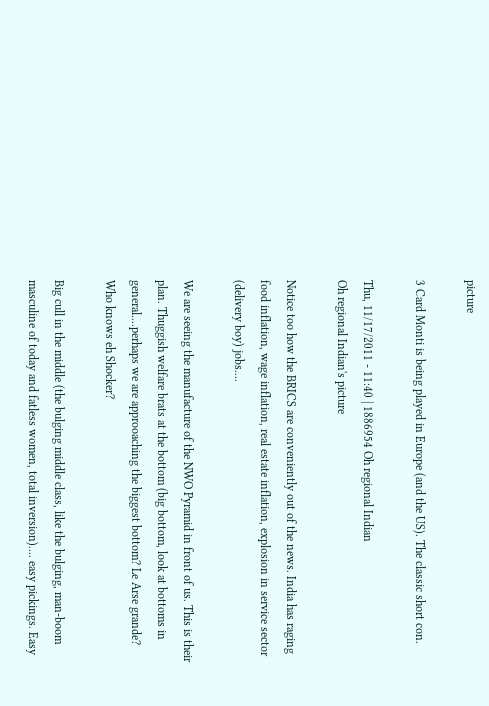picture

3 Card Monti is being played in Europe (and the US). The classic short con.

Thu, 11/17/2011 - 11:40 | 1886954 Oh regional Indian
Oh regional Indian's picture

Notice too how the BRICS are conveniently out of the news. India has raging food inflation, wage inflation, real estate inflation, explosion in service sector (delivery boy) jobs....

We are seeing the manufacture of the NWO Pyramid in front of us. This is their plan. Thuggish welfare brats at the bottom (big bottom, look at bottoms in general....perhaps we are approoaching the biggest bottom? Le Arse grande? Who knows eh Shocker?

Big cull in the middle (the bulging middle class, like the bulging, man-boom masculine of today and fatless women, total inversion).... easy pickings. Easy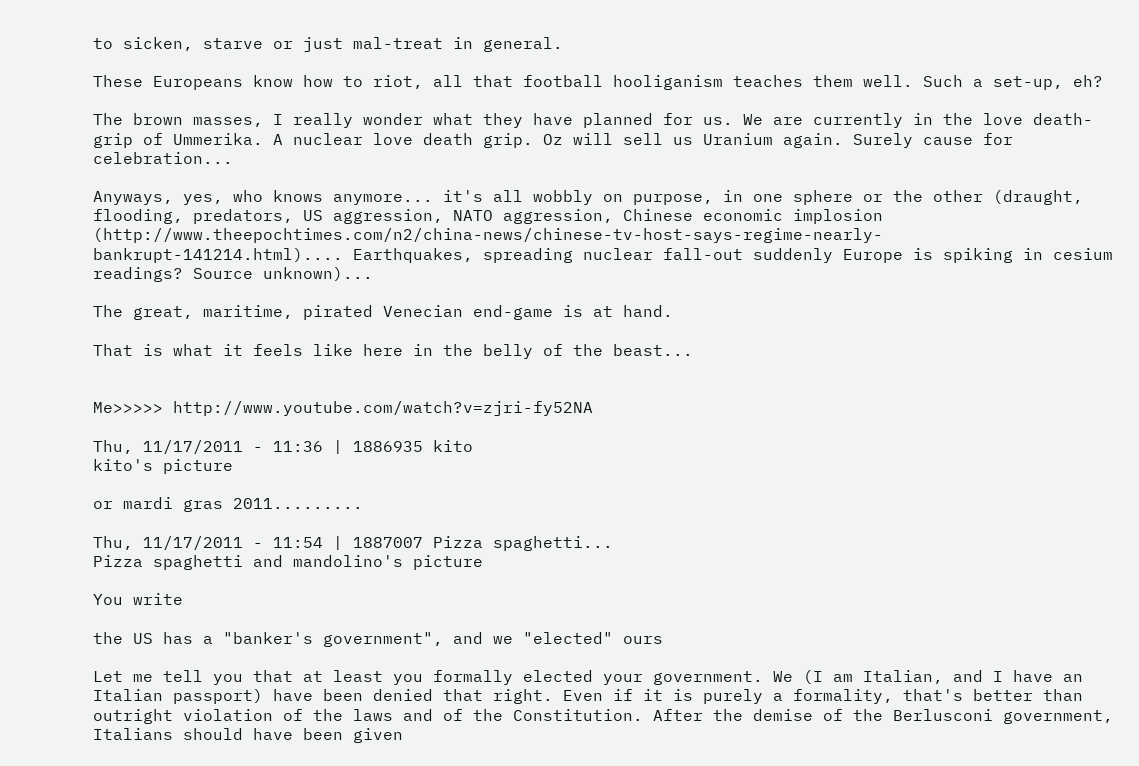to sicken, starve or just mal-treat in general.

These Europeans know how to riot, all that football hooliganism teaches them well. Such a set-up, eh?

The brown masses, I really wonder what they have planned for us. We are currently in the love death-grip of Ummerika. A nuclear love death grip. Oz will sell us Uranium again. Surely cause for celebration...

Anyways, yes, who knows anymore... it's all wobbly on purpose, in one sphere or the other (draught, flooding, predators, US aggression, NATO aggression, Chinese economic implosion (http://www.theepochtimes.com/n2/china-news/chinese-tv-host-says-regime-nearly-bankrupt-141214.html).... Earthquakes, spreading nuclear fall-out suddenly Europe is spiking in cesium readings? Source unknown)...

The great, maritime, pirated Venecian end-game is at hand.

That is what it feels like here in the belly of the beast...


Me>>>>> http://www.youtube.com/watch?v=zjri-fy52NA

Thu, 11/17/2011 - 11:36 | 1886935 kito
kito's picture

or mardi gras 2011.........

Thu, 11/17/2011 - 11:54 | 1887007 Pizza spaghetti...
Pizza spaghetti and mandolino's picture

You write

the US has a "banker's government", and we "elected" ours

Let me tell you that at least you formally elected your government. We (I am Italian, and I have an Italian passport) have been denied that right. Even if it is purely a formality, that's better than outright violation of the laws and of the Constitution. After the demise of the Berlusconi government, Italians should have been given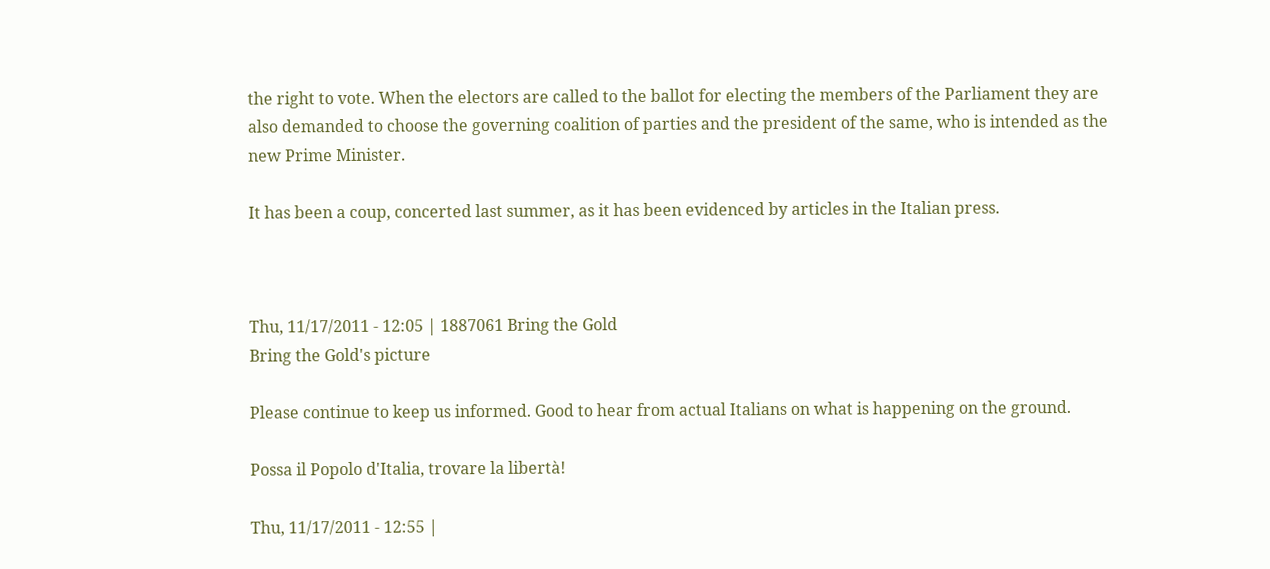the right to vote. When the electors are called to the ballot for electing the members of the Parliament they are also demanded to choose the governing coalition of parties and the president of the same, who is intended as the new Prime Minister.

It has been a coup, concerted last summer, as it has been evidenced by articles in the Italian press.



Thu, 11/17/2011 - 12:05 | 1887061 Bring the Gold
Bring the Gold's picture

Please continue to keep us informed. Good to hear from actual Italians on what is happening on the ground.

Possa il Popolo d'Italia, trovare la libertà!

Thu, 11/17/2011 - 12:55 |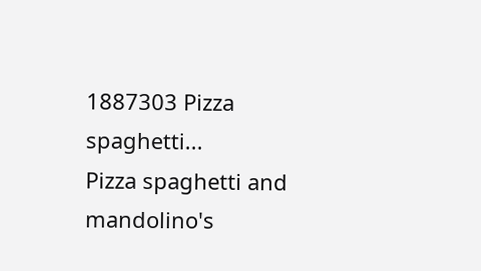1887303 Pizza spaghetti...
Pizza spaghetti and mandolino's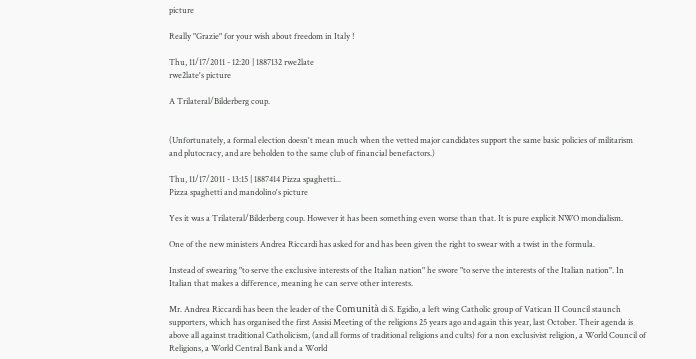picture

Really "Grazie" for your wish about freedom in Italy !

Thu, 11/17/2011 - 12:20 | 1887132 rwe2late
rwe2late's picture

A Trilateral/Bilderberg coup.


(Unfortunately, a formal election doesn't mean much when the vetted major candidates support the same basic policies of militarism and plutocracy, and are beholden to the same club of financial benefactors.)

Thu, 11/17/2011 - 13:15 | 1887414 Pizza spaghetti...
Pizza spaghetti and mandolino's picture

Yes it was a Trilateral/Bilderberg coup. However it has been something even worse than that. It is pure explicit NWO mondialism.

One of the new ministers Andrea Riccardi has asked for and has been given the right to swear with a twist in the formula.

Instead of swearing "to serve the exclusive interests of the Italian nation" he swore "to serve the interests of the Italian nation". In Italian that makes a difference, meaning he can serve other interests.

Mr. Andrea Riccardi has been the leader of the Comunità di S. Egidio, a left wing Catholic group of Vatican II Council staunch supporters, which has organised the first Assisi Meeting of the religions 25 years ago and again this year, last October. Their agenda is above all against traditional Catholicism, (and all forms of traditional religions and cults) for a non exclusivist religion, a World Council of Religions, a World Central Bank and a World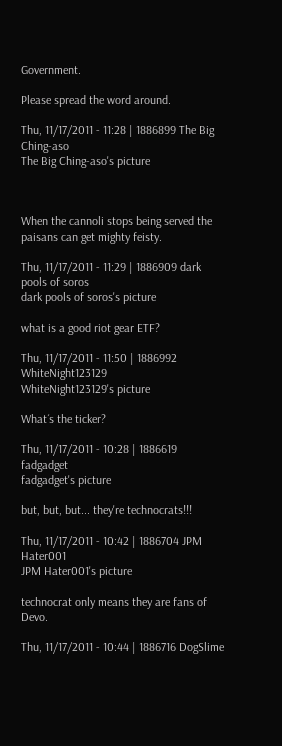Government.

Please spread the word around.

Thu, 11/17/2011 - 11:28 | 1886899 The Big Ching-aso
The Big Ching-aso's picture



When the cannoli stops being served the paisans can get mighty feisty.

Thu, 11/17/2011 - 11:29 | 1886909 dark pools of soros
dark pools of soros's picture

what is a good riot gear ETF?

Thu, 11/17/2011 - 11:50 | 1886992 WhiteNight123129
WhiteNight123129's picture

What´s the ticker?

Thu, 11/17/2011 - 10:28 | 1886619 fadgadget
fadgadget's picture

but, but, but... they're technocrats!!!

Thu, 11/17/2011 - 10:42 | 1886704 JPM Hater001
JPM Hater001's picture

technocrat only means they are fans of Devo.

Thu, 11/17/2011 - 10:44 | 1886716 DogSlime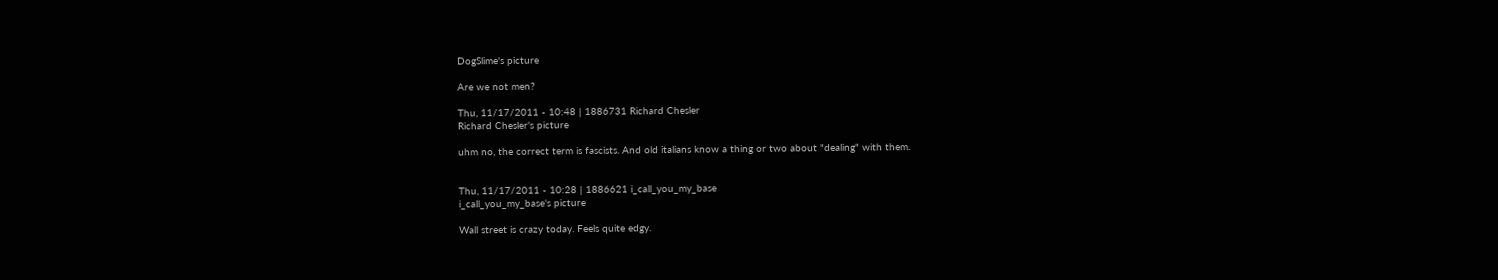DogSlime's picture

Are we not men?

Thu, 11/17/2011 - 10:48 | 1886731 Richard Chesler
Richard Chesler's picture

uhm no, the correct term is fascists. And old italians know a thing or two about "dealing" with them.


Thu, 11/17/2011 - 10:28 | 1886621 i_call_you_my_base
i_call_you_my_base's picture

Wall street is crazy today. Feels quite edgy.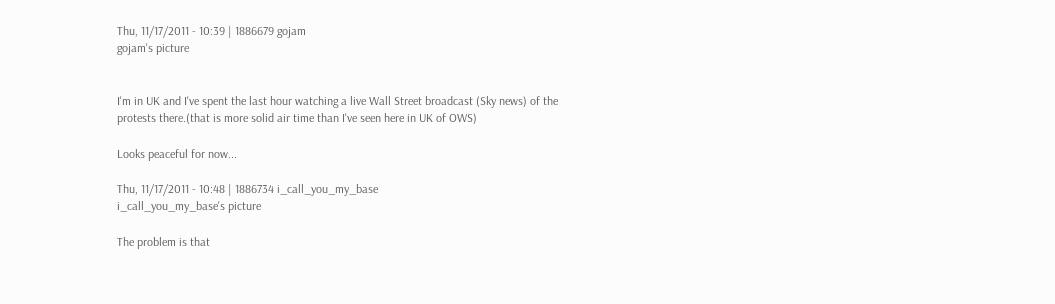Thu, 11/17/2011 - 10:39 | 1886679 gojam
gojam's picture


I'm in UK and I've spent the last hour watching a live Wall Street broadcast (Sky news) of the protests there.(that is more solid air time than I've seen here in UK of OWS)

Looks peaceful for now...

Thu, 11/17/2011 - 10:48 | 1886734 i_call_you_my_base
i_call_you_my_base's picture

The problem is that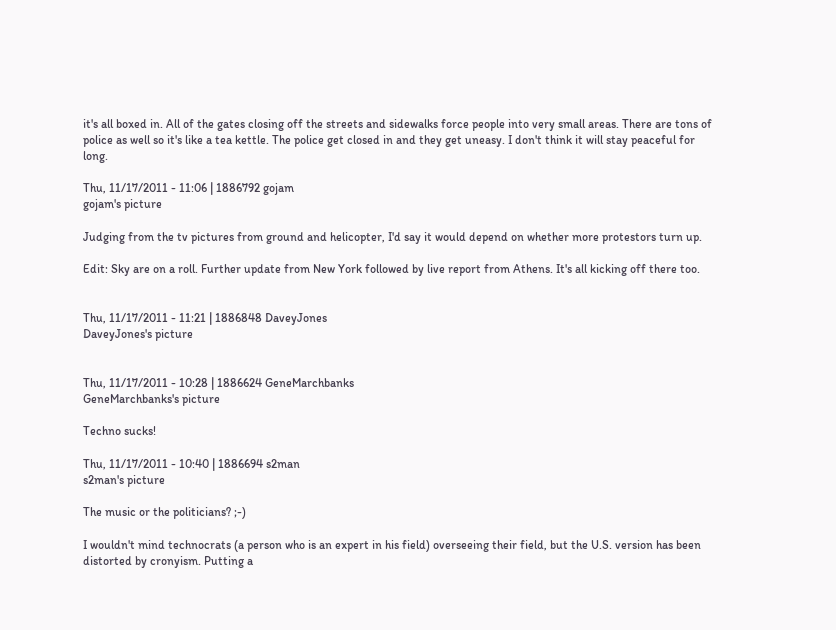it's all boxed in. All of the gates closing off the streets and sidewalks force people into very small areas. There are tons of police as well so it's like a tea kettle. The police get closed in and they get uneasy. I don't think it will stay peaceful for long.

Thu, 11/17/2011 - 11:06 | 1886792 gojam
gojam's picture

Judging from the tv pictures from ground and helicopter, I'd say it would depend on whether more protestors turn up.

Edit: Sky are on a roll. Further update from New York followed by live report from Athens. It's all kicking off there too.


Thu, 11/17/2011 - 11:21 | 1886848 DaveyJones
DaveyJones's picture


Thu, 11/17/2011 - 10:28 | 1886624 GeneMarchbanks
GeneMarchbanks's picture

Techno sucks!

Thu, 11/17/2011 - 10:40 | 1886694 s2man
s2man's picture

The music or the politicians? ;-)

I wouldn't mind technocrats (a person who is an expert in his field) overseeing their field, but the U.S. version has been distorted by cronyism. Putting a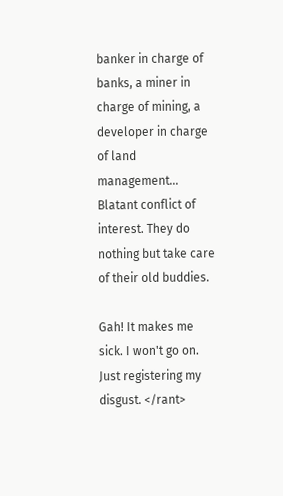banker in charge of banks, a miner in charge of mining, a developer in charge of land management...  Blatant conflict of interest. They do nothing but take care of their old buddies.

Gah! It makes me sick. I won't go on. Just registering my disgust. </rant>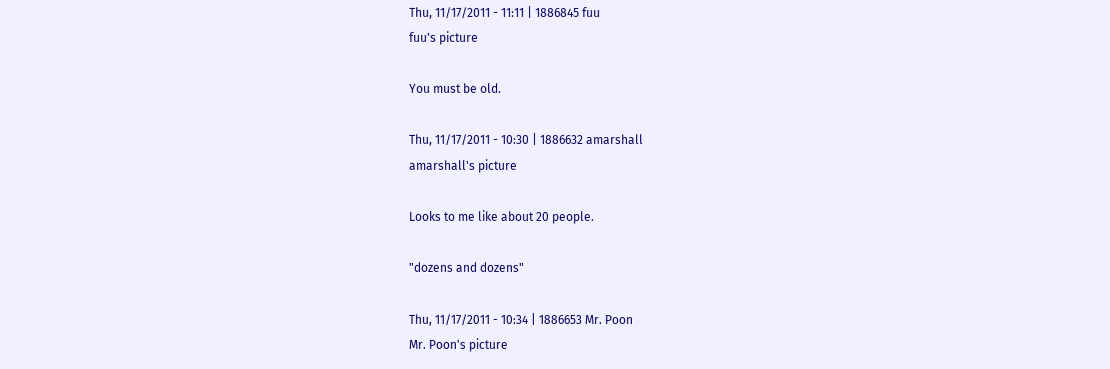Thu, 11/17/2011 - 11:11 | 1886845 fuu
fuu's picture

You must be old.

Thu, 11/17/2011 - 10:30 | 1886632 amarshall
amarshall's picture

Looks to me like about 20 people.

"dozens and dozens"

Thu, 11/17/2011 - 10:34 | 1886653 Mr. Poon
Mr. Poon's picture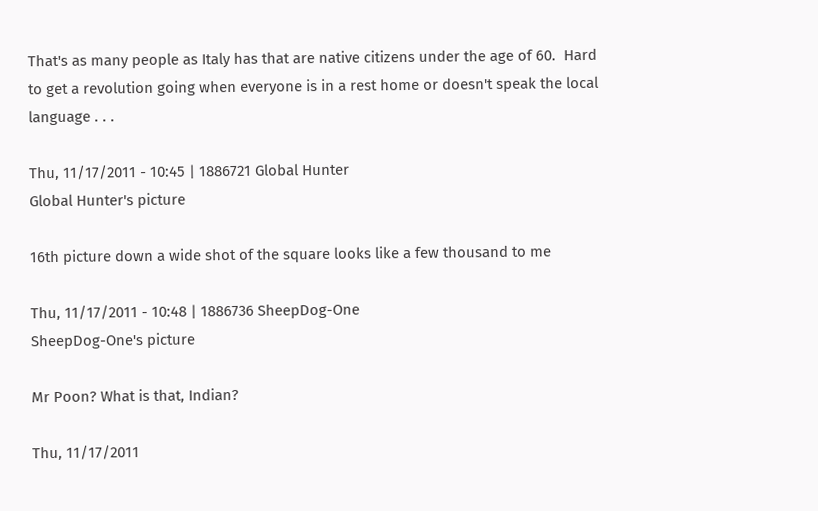That's as many people as Italy has that are native citizens under the age of 60.  Hard to get a revolution going when everyone is in a rest home or doesn't speak the local language . . .

Thu, 11/17/2011 - 10:45 | 1886721 Global Hunter
Global Hunter's picture

16th picture down a wide shot of the square looks like a few thousand to me

Thu, 11/17/2011 - 10:48 | 1886736 SheepDog-One
SheepDog-One's picture

Mr Poon? What is that, Indian?

Thu, 11/17/2011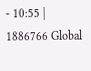- 10:55 | 1886766 Global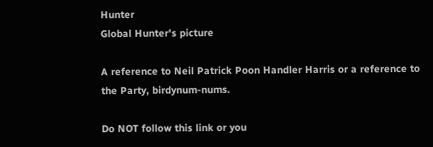Hunter
Global Hunter's picture

A reference to Neil Patrick Poon Handler Harris or a reference to the Party, birdynum-nums.

Do NOT follow this link or you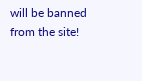will be banned from the site!